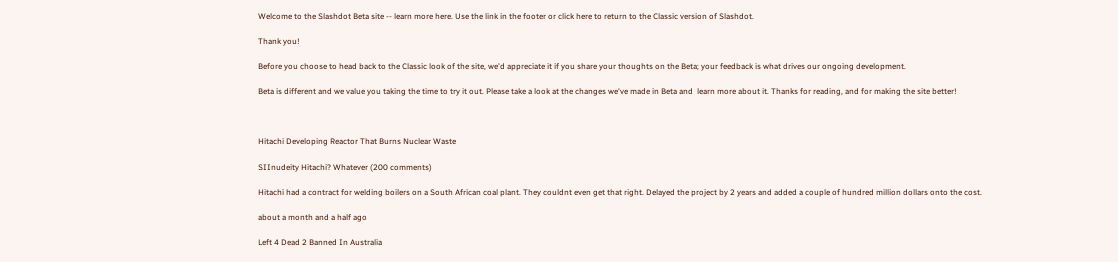Welcome to the Slashdot Beta site -- learn more here. Use the link in the footer or click here to return to the Classic version of Slashdot.

Thank you!

Before you choose to head back to the Classic look of the site, we'd appreciate it if you share your thoughts on the Beta; your feedback is what drives our ongoing development.

Beta is different and we value you taking the time to try it out. Please take a look at the changes we've made in Beta and  learn more about it. Thanks for reading, and for making the site better!



Hitachi Developing Reactor That Burns Nuclear Waste

SIInudeity Hitachi? Whatever (200 comments)

Hitachi had a contract for welding boilers on a South African coal plant. They couldnt even get that right. Delayed the project by 2 years and added a couple of hundred million dollars onto the cost.

about a month and a half ago

Left 4 Dead 2 Banned In Australia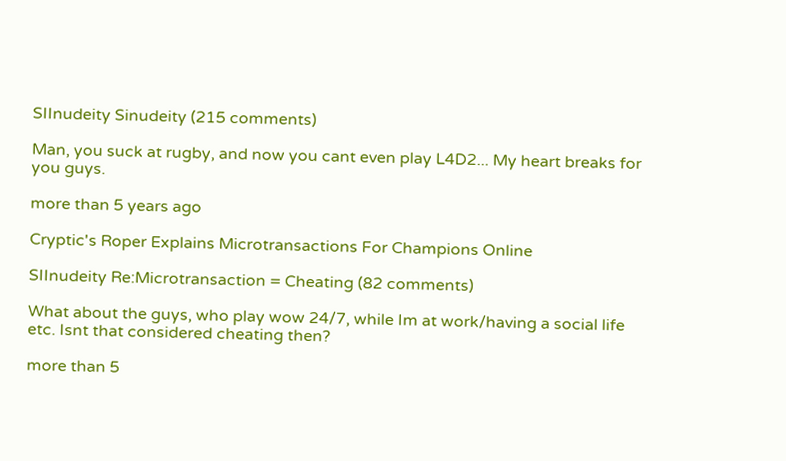SIInudeity Sinudeity (215 comments)

Man, you suck at rugby, and now you cant even play L4D2... My heart breaks for you guys.

more than 5 years ago

Cryptic's Roper Explains Microtransactions For Champions Online

SIInudeity Re:Microtransaction = Cheating (82 comments)

What about the guys, who play wow 24/7, while Im at work/having a social life etc. Isnt that considered cheating then?

more than 5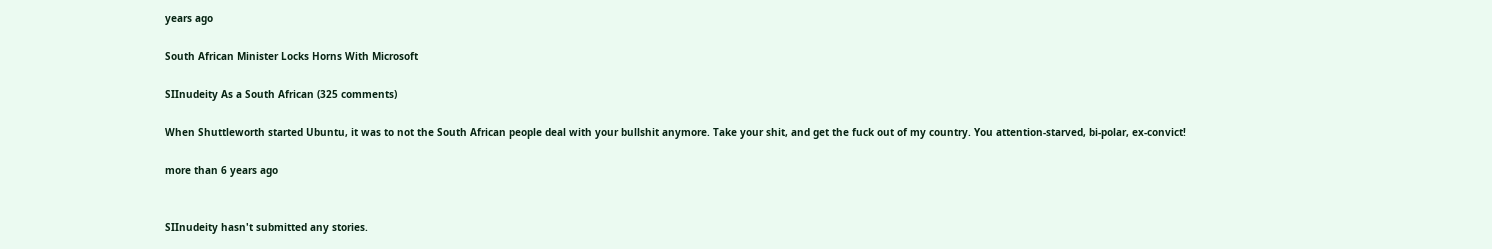years ago

South African Minister Locks Horns With Microsoft

SIInudeity As a South African (325 comments)

When Shuttleworth started Ubuntu, it was to not the South African people deal with your bullshit anymore. Take your shit, and get the fuck out of my country. You attention-starved, bi-polar, ex-convict!

more than 6 years ago


SIInudeity hasn't submitted any stories.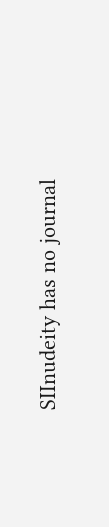SIInudeity has no journal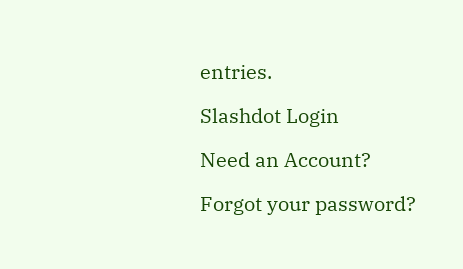entries.

Slashdot Login

Need an Account?

Forgot your password?